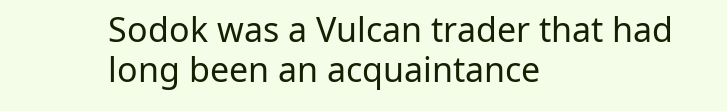Sodok was a Vulcan trader that had long been an acquaintance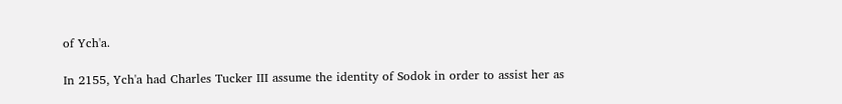of Ych'a.

In 2155, Ych'a had Charles Tucker III assume the identity of Sodok in order to assist her as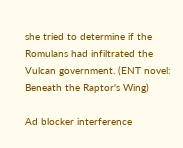she tried to determine if the Romulans had infiltrated the Vulcan government. (ENT novel: Beneath the Raptor's Wing)

Ad blocker interference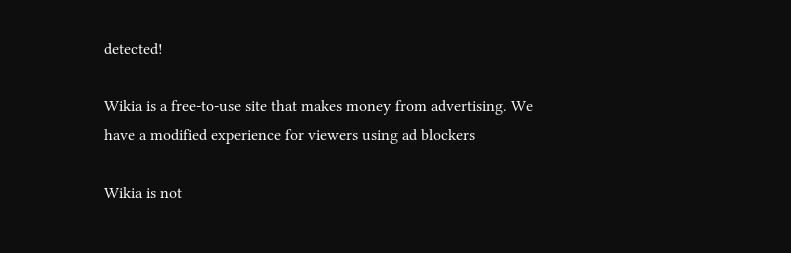detected!

Wikia is a free-to-use site that makes money from advertising. We have a modified experience for viewers using ad blockers

Wikia is not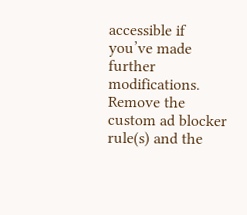accessible if you’ve made further modifications. Remove the custom ad blocker rule(s) and the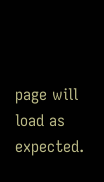page will load as expected.